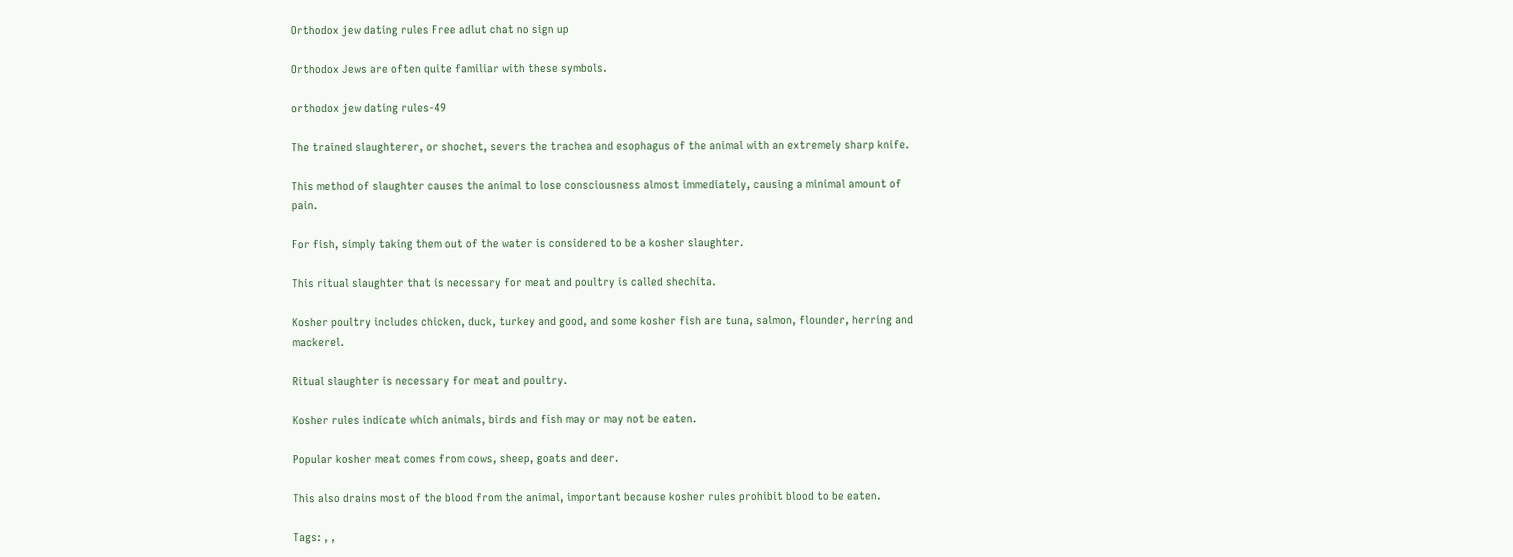Orthodox jew dating rules Free adlut chat no sign up

Orthodox Jews are often quite familiar with these symbols.

orthodox jew dating rules-49

The trained slaughterer, or shochet, severs the trachea and esophagus of the animal with an extremely sharp knife.

This method of slaughter causes the animal to lose consciousness almost immediately, causing a minimal amount of pain.

For fish, simply taking them out of the water is considered to be a kosher slaughter.

This ritual slaughter that is necessary for meat and poultry is called shechita.

Kosher poultry includes chicken, duck, turkey and good, and some kosher fish are tuna, salmon, flounder, herring and mackerel.

Ritual slaughter is necessary for meat and poultry.

Kosher rules indicate which animals, birds and fish may or may not be eaten.

Popular kosher meat comes from cows, sheep, goats and deer.

This also drains most of the blood from the animal, important because kosher rules prohibit blood to be eaten.

Tags: , ,